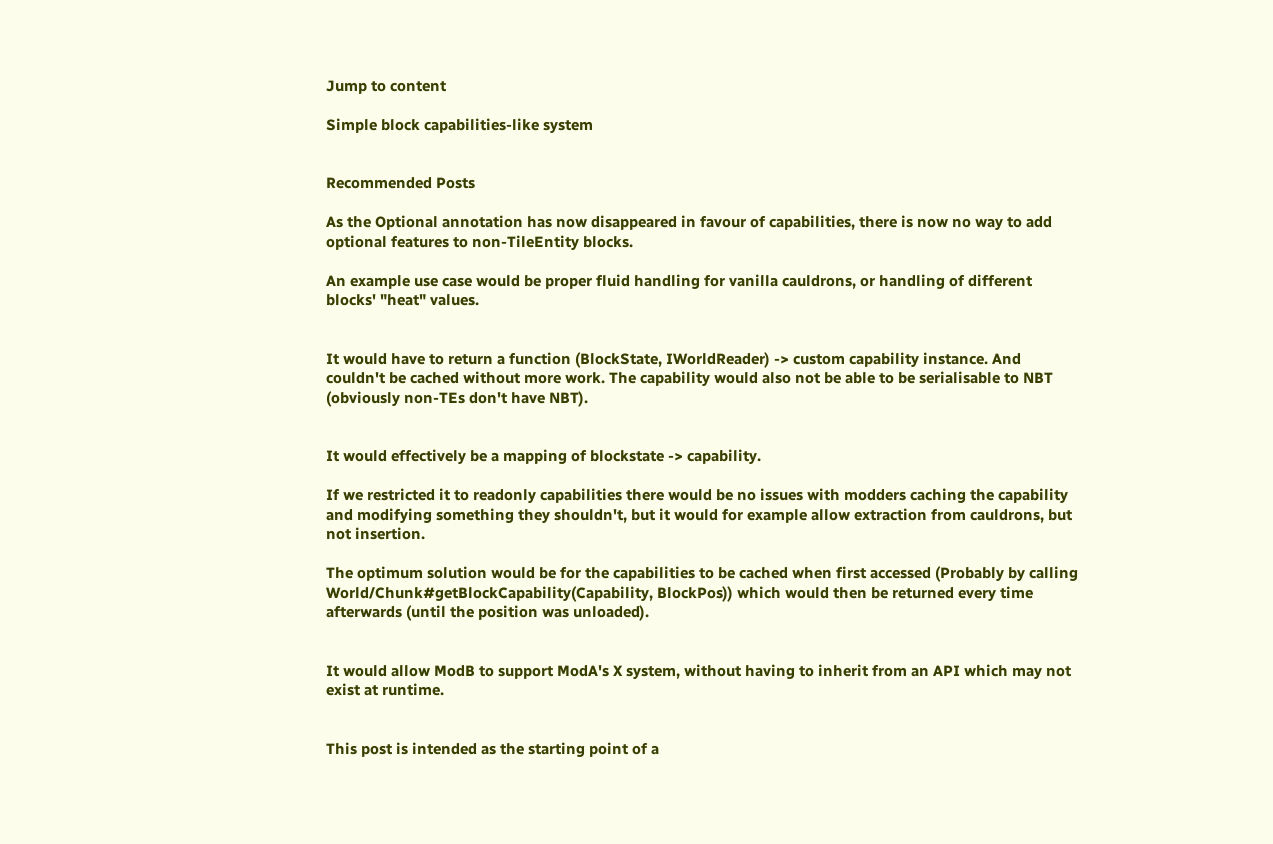Jump to content

Simple block capabilities-like system


Recommended Posts

As the Optional annotation has now disappeared in favour of capabilities, there is now no way to add optional features to non-TileEntity blocks.

An example use case would be proper fluid handling for vanilla cauldrons, or handling of different blocks' "heat" values.


It would have to return a function (BlockState, IWorldReader) -> custom capability instance. And couldn't be cached without more work. The capability would also not be able to be serialisable to NBT (obviously non-TEs don't have NBT).


It would effectively be a mapping of blockstate -> capability.

If we restricted it to readonly capabilities there would be no issues with modders caching the capability and modifying something they shouldn't, but it would for example allow extraction from cauldrons, but not insertion.

The optimum solution would be for the capabilities to be cached when first accessed (Probably by calling World/Chunk#getBlockCapability(Capability, BlockPos)) which would then be returned every time afterwards (until the position was unloaded).


It would allow ModB to support ModA's X system, without having to inherit from an API which may not exist at runtime.


This post is intended as the starting point of a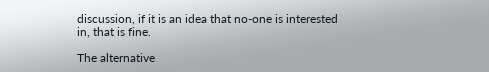discussion, if it is an idea that no-one is interested in, that is fine.

The alternative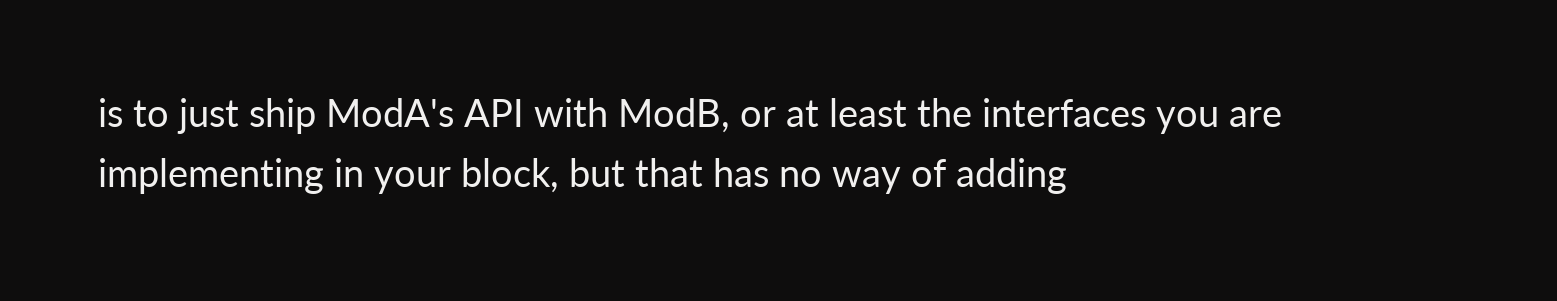is to just ship ModA's API with ModB, or at least the interfaces you are implementing in your block, but that has no way of adding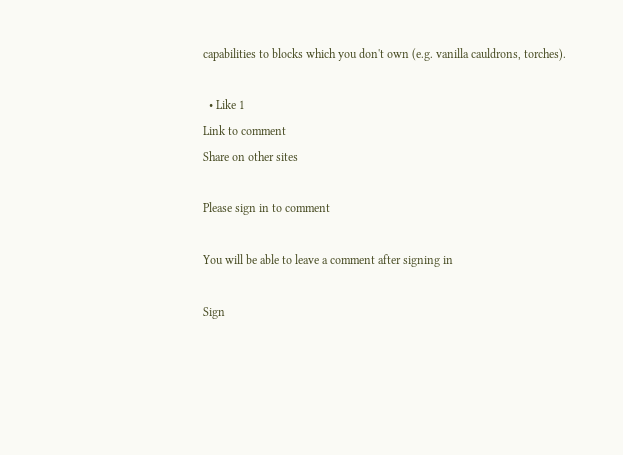capabilities to blocks which you don't own (e.g. vanilla cauldrons, torches).

  • Like 1
Link to comment
Share on other sites

Please sign in to comment

You will be able to leave a comment after signing in

Sign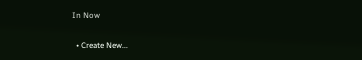In Now

  • Create New...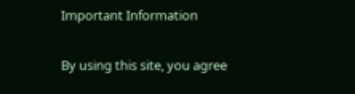Important Information

By using this site, you agree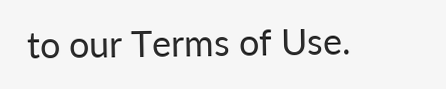to our Terms of Use.